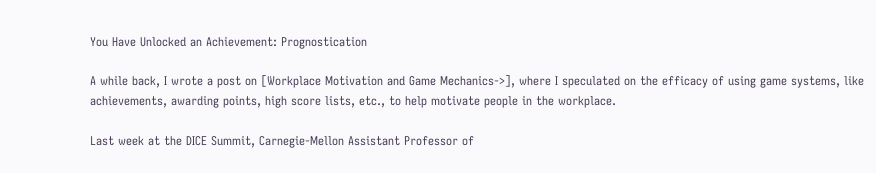You Have Unlocked an Achievement: Prognostication

A while back, I wrote a post on [Workplace Motivation and Game Mechanics->], where I speculated on the efficacy of using game systems, like achievements, awarding points, high score lists, etc., to help motivate people in the workplace.

Last week at the DICE Summit, Carnegie-Mellon Assistant Professor of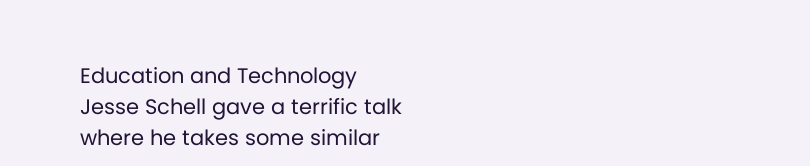Education and Technology Jesse Schell gave a terrific talk where he takes some similar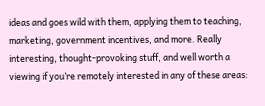ideas and goes wild with them, applying them to teaching, marketing, government incentives, and more. Really interesting, thought-provoking stuff, and well worth a viewing if you’re remotely interested in any of these areas: